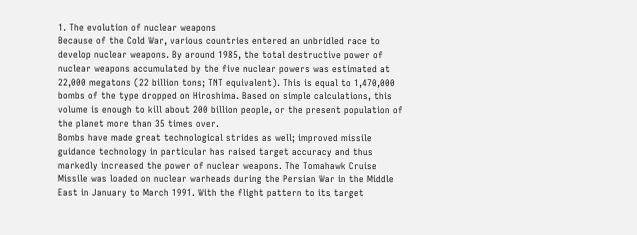1. The evolution of nuclear weapons
Because of the Cold War, various countries entered an unbridled race to develop nuclear weapons. By around 1985, the total destructive power of nuclear weapons accumulated by the five nuclear powers was estimated at 22,000 megatons (22 billion tons; TNT equivalent). This is equal to 1,470,000 bombs of the type dropped on Hiroshima. Based on simple calculations, this volume is enough to kill about 200 billion people, or the present population of the planet more than 35 times over.
Bombs have made great technological strides as well; improved missile guidance technology in particular has raised target accuracy and thus markedly increased the power of nuclear weapons. The Tomahawk Cruise Missile was loaded on nuclear warheads during the Persian War in the Middle East in January to March 1991. With the flight pattern to its target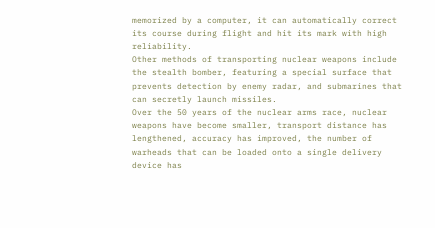memorized by a computer, it can automatically correct its course during flight and hit its mark with high reliability.
Other methods of transporting nuclear weapons include the stealth bomber, featuring a special surface that prevents detection by enemy radar, and submarines that can secretly launch missiles.
Over the 50 years of the nuclear arms race, nuclear weapons have become smaller, transport distance has lengthened, accuracy has improved, the number of warheads that can be loaded onto a single delivery device has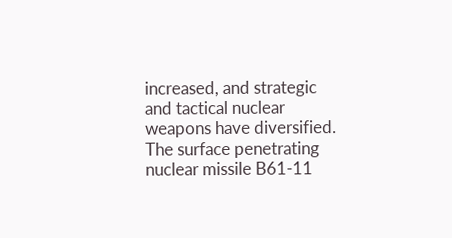increased, and strategic and tactical nuclear weapons have diversified.
The surface penetrating nuclear missile B61-11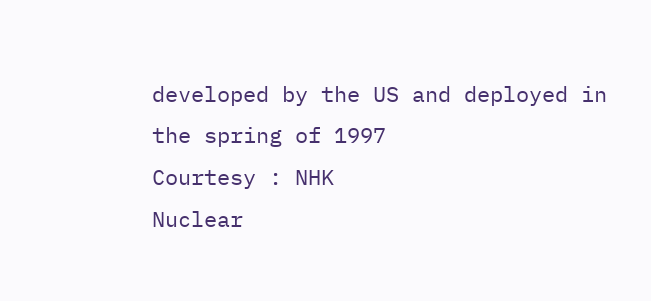developed by the US and deployed in the spring of 1997
Courtesy : NHK
Nuclear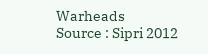Warheads
Source : Sipri 2012